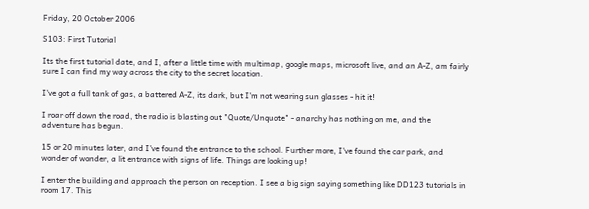Friday, 20 October 2006

S103: First Tutorial

Its the first tutorial date, and I, after a little time with multimap, google maps, microsoft live, and an A-Z, am fairly sure I can find my way across the city to the secret location.

I've got a full tank of gas, a battered A-Z, its dark, but I'm not wearing sun glasses - hit it!

I roar off down the road, the radio is blasting out "Quote/Unquote" - anarchy has nothing on me, and the adventure has begun.

15 or 20 minutes later, and I've found the entrance to the school. Further more, I've found the car park, and wonder of wonder, a lit entrance with signs of life. Things are looking up!

I enter the building and approach the person on reception. I see a big sign saying something like DD123 tutorials in room 17. This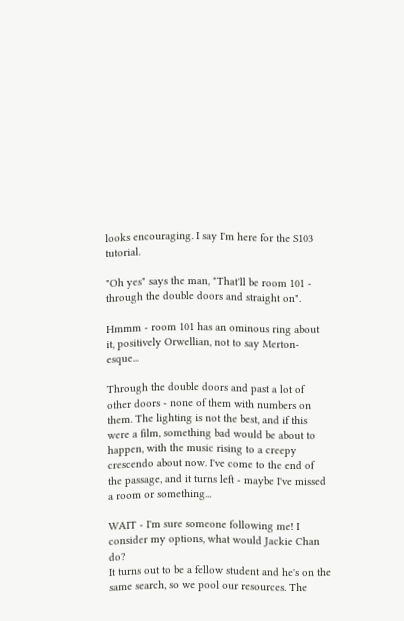looks encouraging. I say I'm here for the S103 tutorial.

"Oh yes" says the man, "That'll be room 101 - through the double doors and straight on".

Hmmm - room 101 has an ominous ring about it, positively Orwellian, not to say Merton-esque...

Through the double doors and past a lot of other doors - none of them with numbers on them. The lighting is not the best, and if this were a film, something bad would be about to happen, with the music rising to a creepy crescendo about now. I've come to the end of the passage, and it turns left - maybe I've missed a room or something...

WAIT - I'm sure someone following me! I consider my options, what would Jackie Chan do?
It turns out to be a fellow student and he's on the same search, so we pool our resources. The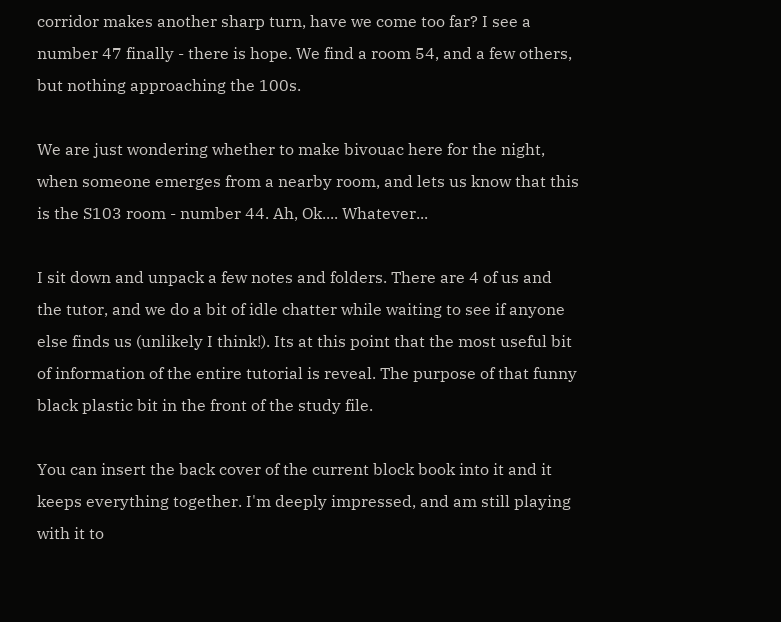corridor makes another sharp turn, have we come too far? I see a number 47 finally - there is hope. We find a room 54, and a few others, but nothing approaching the 100s.

We are just wondering whether to make bivouac here for the night, when someone emerges from a nearby room, and lets us know that this is the S103 room - number 44. Ah, Ok.... Whatever...

I sit down and unpack a few notes and folders. There are 4 of us and the tutor, and we do a bit of idle chatter while waiting to see if anyone else finds us (unlikely I think!). Its at this point that the most useful bit of information of the entire tutorial is reveal. The purpose of that funny black plastic bit in the front of the study file.

You can insert the back cover of the current block book into it and it keeps everything together. I'm deeply impressed, and am still playing with it to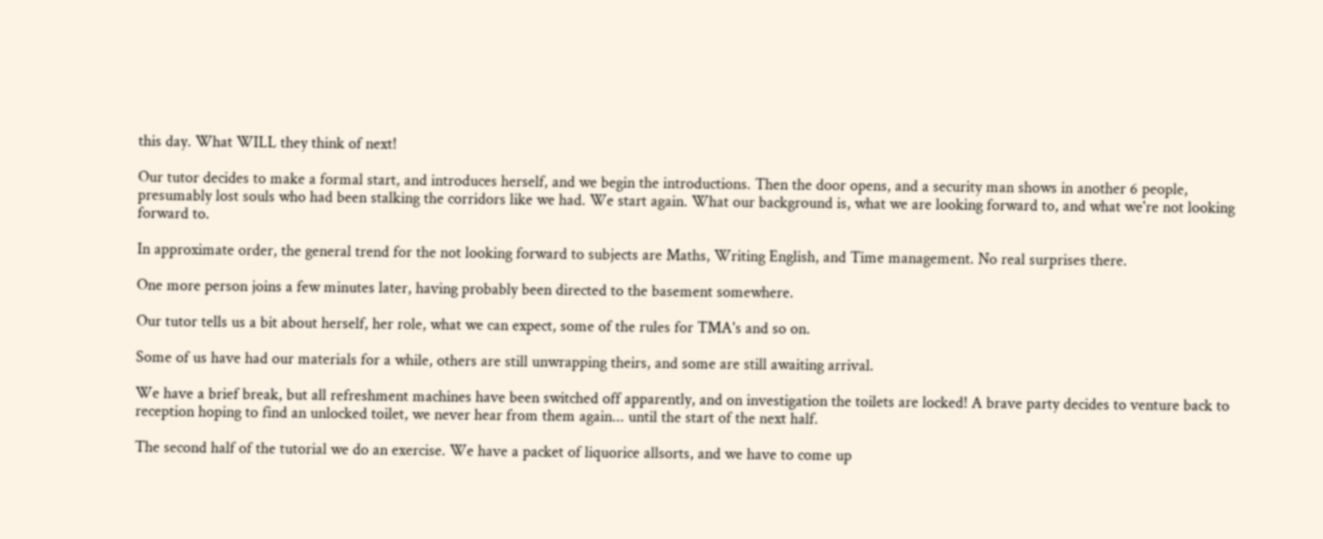this day. What WILL they think of next!

Our tutor decides to make a formal start, and introduces herself, and we begin the introductions. Then the door opens, and a security man shows in another 6 people, presumably lost souls who had been stalking the corridors like we had. We start again. What our background is, what we are looking forward to, and what we're not looking forward to.

In approximate order, the general trend for the not looking forward to subjects are Maths, Writing English, and Time management. No real surprises there.

One more person joins a few minutes later, having probably been directed to the basement somewhere.

Our tutor tells us a bit about herself, her role, what we can expect, some of the rules for TMA's and so on.

Some of us have had our materials for a while, others are still unwrapping theirs, and some are still awaiting arrival.

We have a brief break, but all refreshment machines have been switched off apparently, and on investigation the toilets are locked! A brave party decides to venture back to reception hoping to find an unlocked toilet, we never hear from them again... until the start of the next half.

The second half of the tutorial we do an exercise. We have a packet of liquorice allsorts, and we have to come up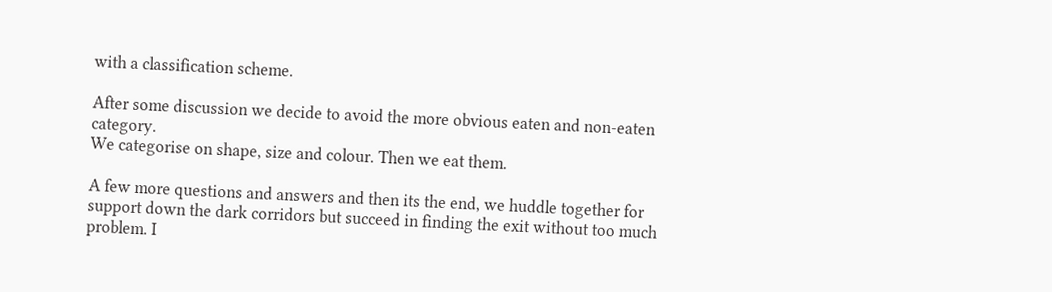with a classification scheme.

After some discussion we decide to avoid the more obvious eaten and non-eaten category.
We categorise on shape, size and colour. Then we eat them.

A few more questions and answers and then its the end, we huddle together for support down the dark corridors but succeed in finding the exit without too much problem. I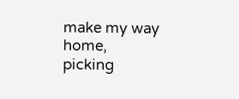make my way home, picking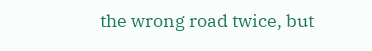the wrong road twice, but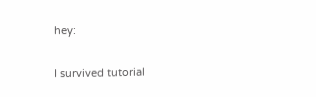hey:

I survived tutorial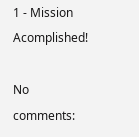1 - Mission Acomplished!

No comments: